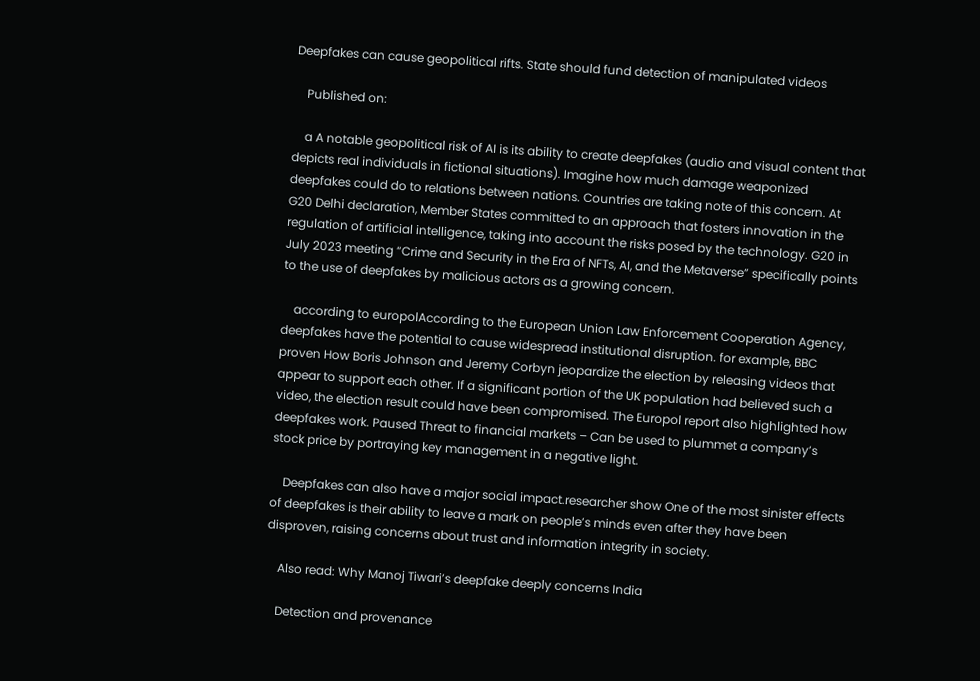Deepfakes can cause geopolitical rifts. State should fund detection of manipulated videos

    Published on:

    a A notable geopolitical risk of AI is its ability to create deepfakes (audio and visual content that depicts real individuals in fictional situations). Imagine how much damage weaponized deepfakes could do to relations between nations. Countries are taking note of this concern. At G20 Delhi declaration, Member States committed to an approach that fosters innovation in the regulation of artificial intelligence, taking into account the risks posed by the technology. G20 in July 2023 meeting “Crime and Security in the Era of NFTs, AI, and the Metaverse” specifically points to the use of deepfakes by malicious actors as a growing concern.

    according to europolAccording to the European Union Law Enforcement Cooperation Agency, deepfakes have the potential to cause widespread institutional disruption. for example, BBC proven How Boris Johnson and Jeremy Corbyn jeopardize the election by releasing videos that appear to support each other. If a significant portion of the UK population had believed such a video, the election result could have been compromised. The Europol report also highlighted how deepfakes work. Paused Threat to financial markets – Can be used to plummet a company’s stock price by portraying key management in a negative light.

    Deepfakes can also have a major social impact.researcher show One of the most sinister effects of deepfakes is their ability to leave a mark on people’s minds even after they have been disproven, raising concerns about trust and information integrity in society.

    Also read: Why Manoj Tiwari’s deepfake deeply concerns India

    Detection and provenance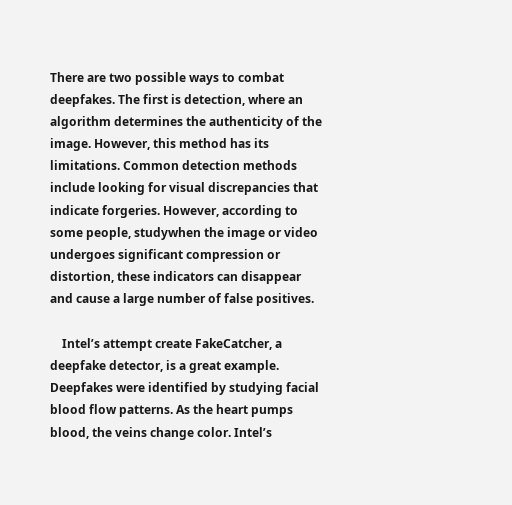There are two possible ways to combat deepfakes. The first is detection, where an algorithm determines the authenticity of the image. However, this method has its limitations. Common detection methods include looking for visual discrepancies that indicate forgeries. However, according to some people, studywhen the image or video undergoes significant compression or distortion, these indicators can disappear and cause a large number of false positives.

    Intel’s attempt create FakeCatcher, a deepfake detector, is a great example. Deepfakes were identified by studying facial blood flow patterns. As the heart pumps blood, the veins change color. Intel’s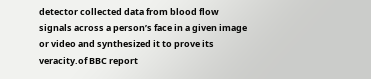detector collected data from blood flow signals across a person’s face in a given image or video and synthesized it to prove its veracity.of BBC report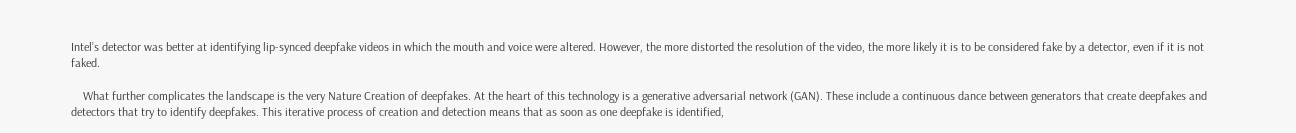Intel’s detector was better at identifying lip-synced deepfake videos in which the mouth and voice were altered. However, the more distorted the resolution of the video, the more likely it is to be considered fake by a detector, even if it is not faked.

    What further complicates the landscape is the very Nature Creation of deepfakes. At the heart of this technology is a generative adversarial network (GAN). These include a continuous dance between generators that create deepfakes and detectors that try to identify deepfakes. This iterative process of creation and detection means that as soon as one deepfake is identified,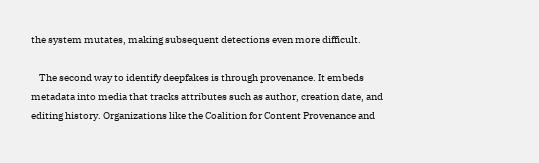the system mutates, making subsequent detections even more difficult.

    The second way to identify deepfakes is through provenance. It embeds metadata into media that tracks attributes such as author, creation date, and editing history. Organizations like the Coalition for Content Provenance and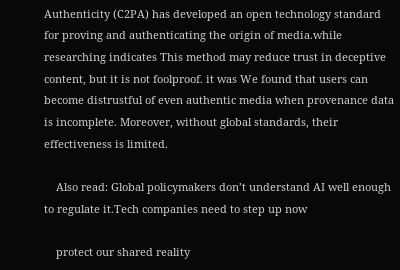Authenticity (C2PA) has developed an open technology standard for proving and authenticating the origin of media.while researching indicates This method may reduce trust in deceptive content, but it is not foolproof. it was We found that users can become distrustful of even authentic media when provenance data is incomplete. Moreover, without global standards, their effectiveness is limited.

    Also read: Global policymakers don’t understand AI well enough to regulate it.Tech companies need to step up now

    protect our shared reality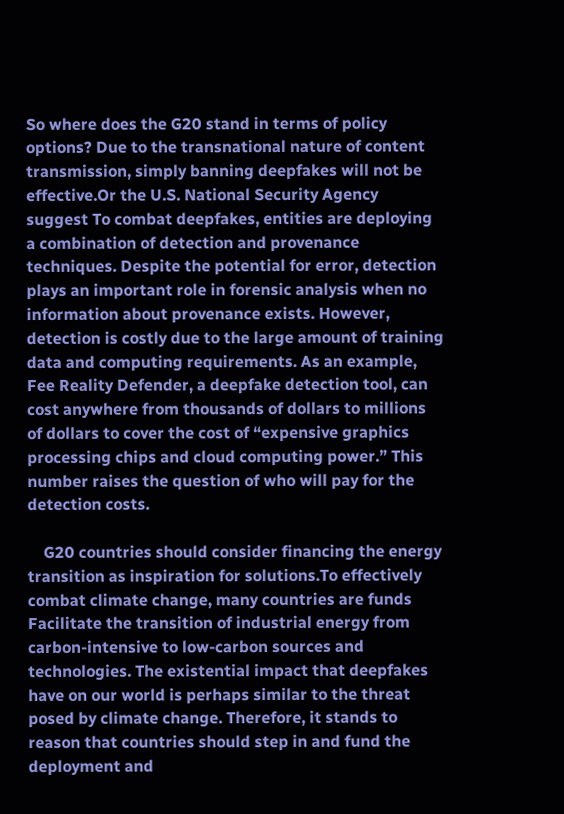So where does the G20 stand in terms of policy options? Due to the transnational nature of content transmission, simply banning deepfakes will not be effective.Or the U.S. National Security Agency suggest To combat deepfakes, entities are deploying a combination of detection and provenance techniques. Despite the potential for error, detection plays an important role in forensic analysis when no information about provenance exists. However, detection is costly due to the large amount of training data and computing requirements. As an example, Fee Reality Defender, a deepfake detection tool, can cost anywhere from thousands of dollars to millions of dollars to cover the cost of “expensive graphics processing chips and cloud computing power.” This number raises the question of who will pay for the detection costs.

    G20 countries should consider financing the energy transition as inspiration for solutions.To effectively combat climate change, many countries are funds Facilitate the transition of industrial energy from carbon-intensive to low-carbon sources and technologies. The existential impact that deepfakes have on our world is perhaps similar to the threat posed by climate change. Therefore, it stands to reason that countries should step in and fund the deployment and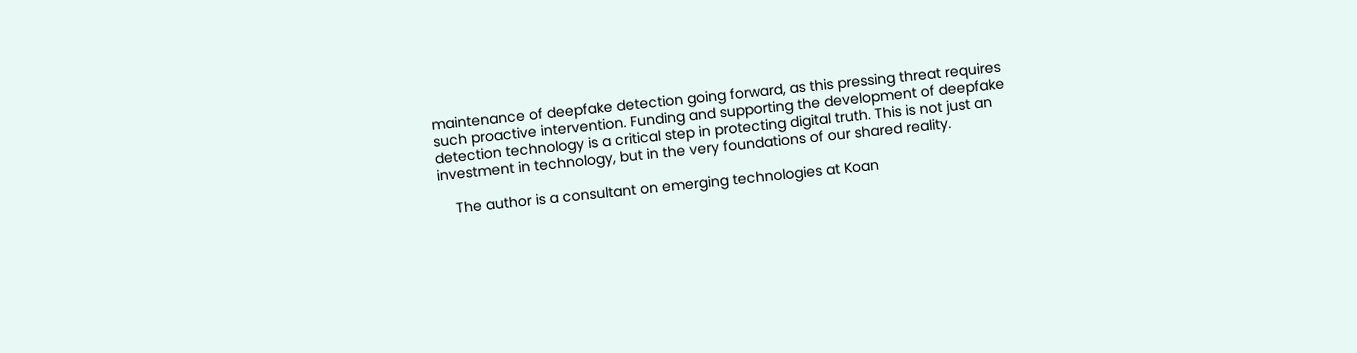maintenance of deepfake detection going forward, as this pressing threat requires such proactive intervention. Funding and supporting the development of deepfake detection technology is a critical step in protecting digital truth. This is not just an investment in technology, but in the very foundations of our shared reality.

    The author is a consultant on emerging technologies at Koan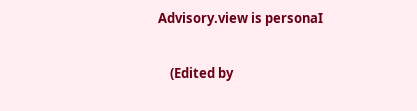Advisory.view is personaI

    (Edited by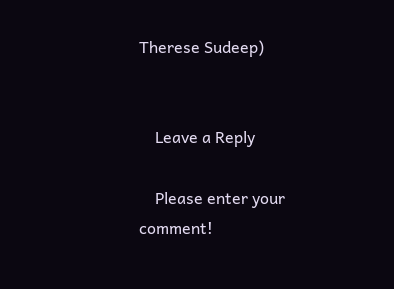Therese Sudeep)


    Leave a Reply

    Please enter your comment!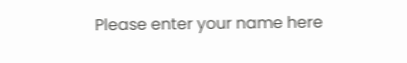Please enter your name here